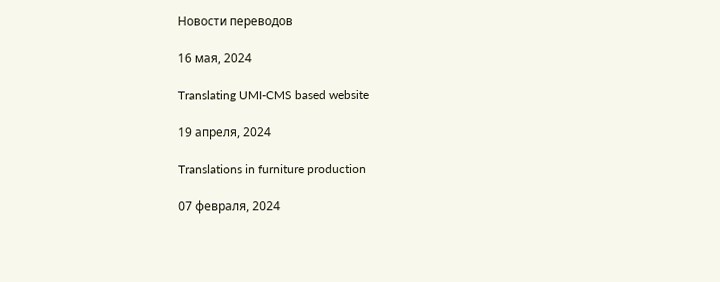Новости переводов

16 мая, 2024

Translating UMI-CMS based website

19 апреля, 2024

Translations in furniture production

07 февраля, 2024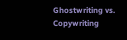Ghostwriting vs. Copywriting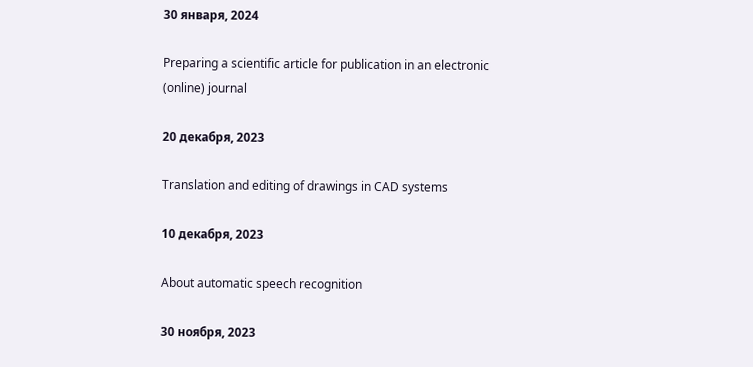30 января, 2024

Preparing a scientific article for publication in an electronic (online) journal

20 декабря, 2023

Translation and editing of drawings in CAD systems

10 декабря, 2023

About automatic speech recognition

30 ноября, 2023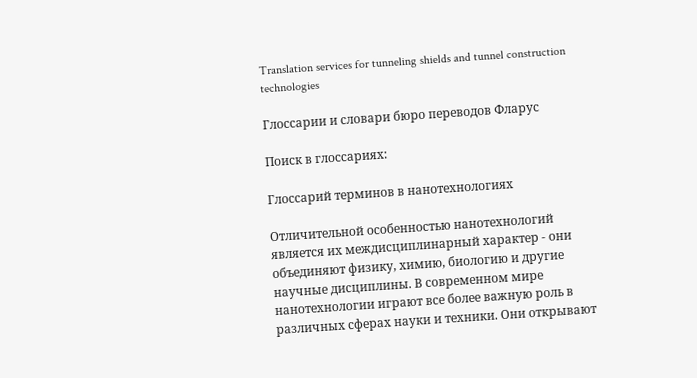Translation services for tunneling shields and tunnel construction technologies

Глоссарии и словари бюро переводов Фларус

Поиск в глоссариях:

Глоссарий терминов в нанотехнологиях

Отличительной особенностью нанотехнологий является их междисциплинарный характер - они объединяют физику, химию, биологию и другие научные дисциплины. В современном мире нанотехнологии играют все более важную роль в различных сферах науки и техники. Они открывают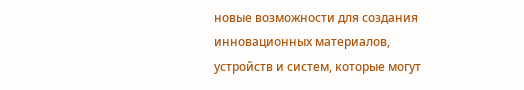новые возможности для создания инновационных материалов, устройств и систем, которые могут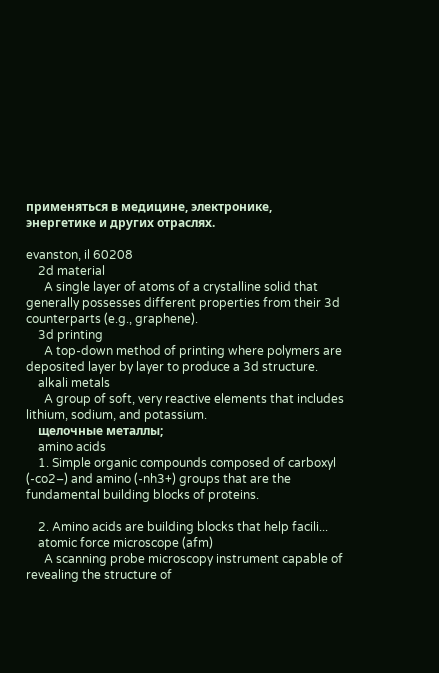применяться в медицине, электронике, энергетике и других отраслях.

evanston, il 60208
    2d material
      A single layer of atoms of a crystalline solid that generally possesses different properties from their 3d counterparts (e.g., graphene).
    3d printing
      A top-down method of printing where polymers are deposited layer by layer to produce a 3d structure.
    alkali metals
      A group of soft, very reactive elements that includes lithium, sodium, and potassium.
    щелочные металлы;
    amino acids
    1. Simple organic compounds composed of carboxyl (-co2–) and amino (-nh3+) groups that are the fundamental building blocks of proteins.

    2. Amino acids are building blocks that help facili...
    atomic force microscope (afm)
      A scanning probe microscopy instrument capable of revealing the structure of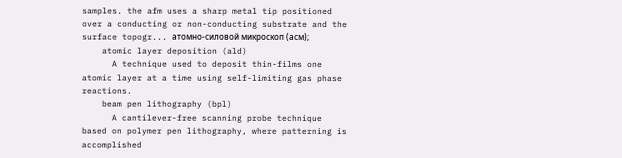samples. the afm uses a sharp metal tip positioned over a conducting or non-conducting substrate and the surface topogr... атомно-силовой микроскоп (асм);
    atomic layer deposition (ald)
      A technique used to deposit thin-films one atomic layer at a time using self-limiting gas phase reactions.
    beam pen lithography (bpl)
      A cantilever-free scanning probe technique based on polymer pen lithography, where patterning is accomplished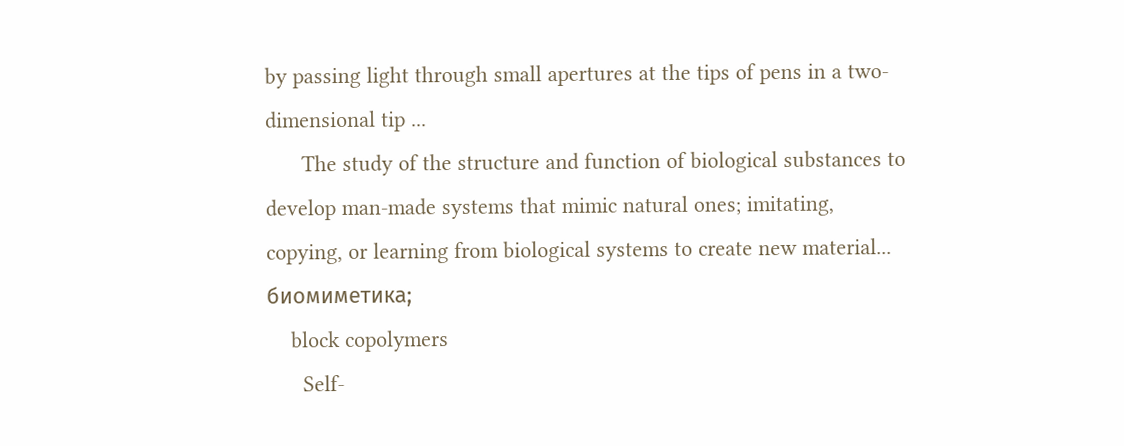by passing light through small apertures at the tips of pens in a two-dimensional tip ...
      The study of the structure and function of biological substances to develop man-made systems that mimic natural ones; imitating, copying, or learning from biological systems to create new material... биомиметика;
    block copolymers
      Self-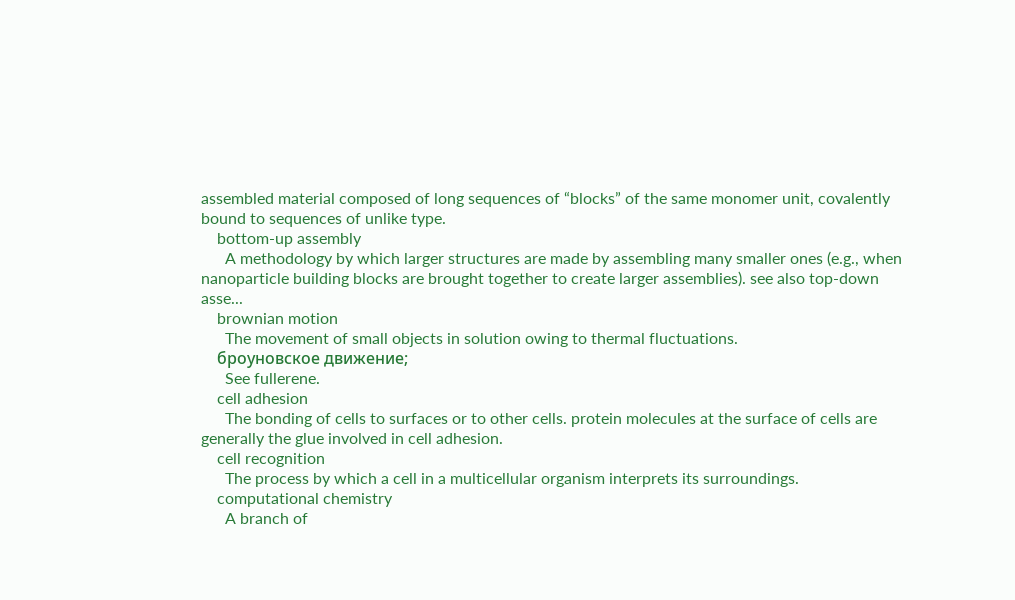assembled material composed of long sequences of “blocks” of the same monomer unit, covalently bound to sequences of unlike type.
    bottom-up assembly
      A methodology by which larger structures are made by assembling many smaller ones (e.g., when nanoparticle building blocks are brought together to create larger assemblies). see also top-down asse...
    brownian motion
      The movement of small objects in solution owing to thermal fluctuations.
    броуновское движение;
      See fullerene.
    cell adhesion
      The bonding of cells to surfaces or to other cells. protein molecules at the surface of cells are generally the glue involved in cell adhesion.
    cell recognition
      The process by which a cell in a multicellular organism interprets its surroundings.
    computational chemistry
      A branch of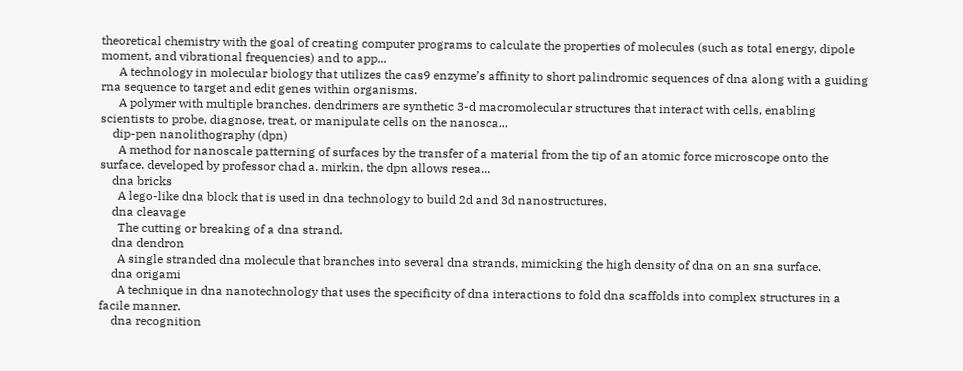theoretical chemistry with the goal of creating computer programs to calculate the properties of molecules (such as total energy, dipole moment, and vibrational frequencies) and to app...
      A technology in molecular biology that utilizes the cas9 enzyme’s affinity to short palindromic sequences of dna along with a guiding rna sequence to target and edit genes within organisms.
      A polymer with multiple branches. dendrimers are synthetic 3-d macromolecular structures that interact with cells, enabling scientists to probe, diagnose, treat, or manipulate cells on the nanosca...
    dip-pen nanolithography (dpn)
      A method for nanoscale patterning of surfaces by the transfer of a material from the tip of an atomic force microscope onto the surface. developed by professor chad a. mirkin, the dpn allows resea...
    dna bricks
      A lego-like dna block that is used in dna technology to build 2d and 3d nanostructures.
    dna cleavage
      The cutting or breaking of a dna strand.
    dna dendron
      A single stranded dna molecule that branches into several dna strands, mimicking the high density of dna on an sna surface.
    dna origami
      A technique in dna nanotechnology that uses the specificity of dna interactions to fold dna scaffolds into complex structures in a facile manner.
    dna recognition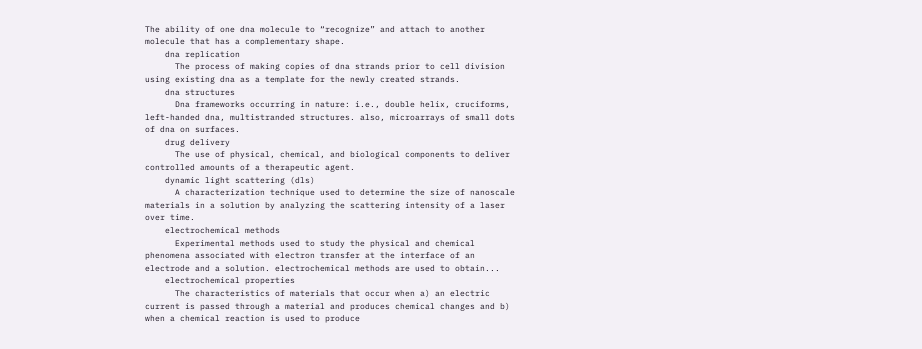The ability of one dna molecule to “recognize” and attach to another molecule that has a complementary shape.
    dna replication
      The process of making copies of dna strands prior to cell division using existing dna as a template for the newly created strands.
    dna structures
      Dna frameworks occurring in nature: i.e., double helix, cruciforms, left-handed dna, multistranded structures. also, microarrays of small dots of dna on surfaces.
    drug delivery
      The use of physical, chemical, and biological components to deliver controlled amounts of a therapeutic agent.
    dynamic light scattering (dls)
      A characterization technique used to determine the size of nanoscale materials in a solution by analyzing the scattering intensity of a laser over time.
    electrochemical methods
      Experimental methods used to study the physical and chemical phenomena associated with electron transfer at the interface of an electrode and a solution. electrochemical methods are used to obtain...
    electrochemical properties
      The characteristics of materials that occur when a) an electric current is passed through a material and produces chemical changes and b) when a chemical reaction is used to produce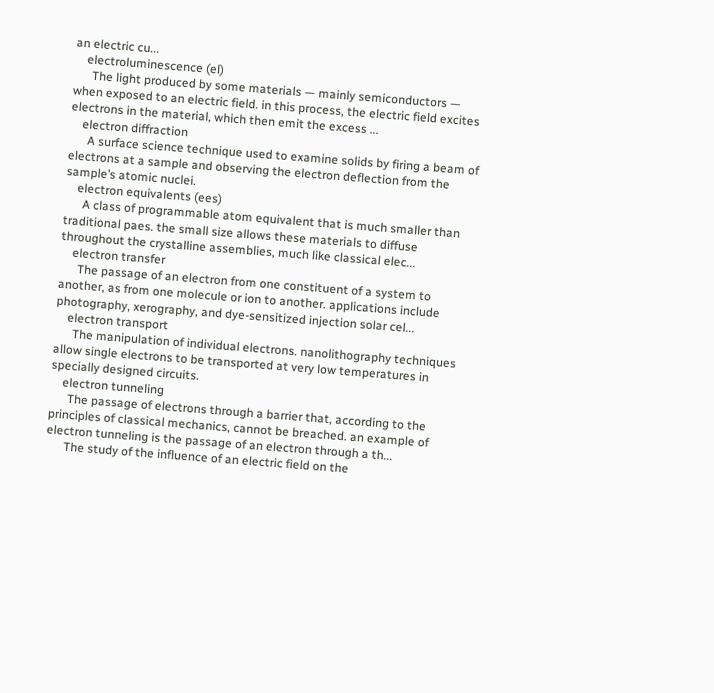an electric cu...
    electroluminescence (el)
      The light produced by some materials — mainly semiconductors — when exposed to an electric field. in this process, the electric field excites electrons in the material, which then emit the excess ...
    electron diffraction
      A surface science technique used to examine solids by firing a beam of electrons at a sample and observing the electron deflection from the sample’s atomic nuclei.
    electron equivalents (ees)
      A class of programmable atom equivalent that is much smaller than traditional paes. the small size allows these materials to diffuse throughout the crystalline assemblies, much like classical elec...
    electron transfer
      The passage of an electron from one constituent of a system to another, as from one molecule or ion to another. applications include photography, xerography, and dye-sensitized injection solar cel...
    electron transport
      The manipulation of individual electrons. nanolithography techniques allow single electrons to be transported at very low temperatures in specially designed circuits.
    electron tunneling
      The passage of electrons through a barrier that, according to the principles of classical mechanics, cannot be breached. an example of electron tunneling is the passage of an electron through a th...
      The study of the influence of an electric field on the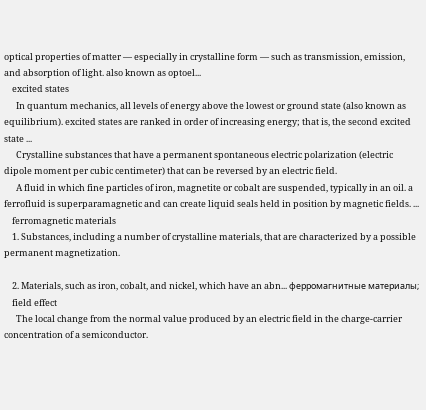optical properties of matter — especially in crystalline form — such as transmission, emission, and absorption of light. also known as optoel...
    excited states
      In quantum mechanics, all levels of energy above the lowest or ground state (also known as equilibrium). excited states are ranked in order of increasing energy; that is, the second excited state ...
      Crystalline substances that have a permanent spontaneous electric polarization (electric dipole moment per cubic centimeter) that can be reversed by an electric field.
      A fluid in which fine particles of iron, magnetite or cobalt are suspended, typically in an oil. a ferrofluid is superparamagnetic and can create liquid seals held in position by magnetic fields. ...
    ferromagnetic materials
    1. Substances, including a number of crystalline materials, that are characterized by a possible permanent magnetization.

    2. Materials, such as iron, cobalt, and nickel, which have an abn... ферромагнитные материалы;
    field effect
      The local change from the normal value produced by an electric field in the charge-carrier concentration of a semiconductor.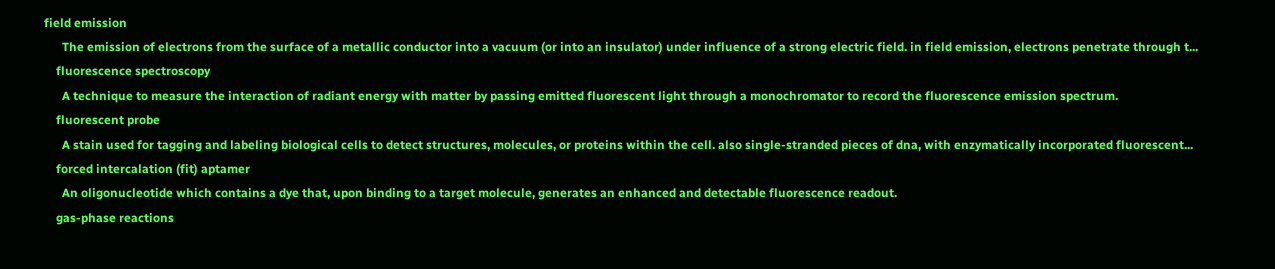field emission
      The emission of electrons from the surface of a metallic conductor into a vacuum (or into an insulator) under influence of a strong electric field. in field emission, electrons penetrate through t...
    fluorescence spectroscopy
      A technique to measure the interaction of radiant energy with matter by passing emitted fluorescent light through a monochromator to record the fluorescence emission spectrum.
    fluorescent probe
      A stain used for tagging and labeling biological cells to detect structures, molecules, or proteins within the cell. also single-stranded pieces of dna, with enzymatically incorporated fluorescent...
    forced intercalation (fit) aptamer
      An oligonucleotide which contains a dye that, upon binding to a target molecule, generates an enhanced and detectable fluorescence readout.
    gas-phase reactions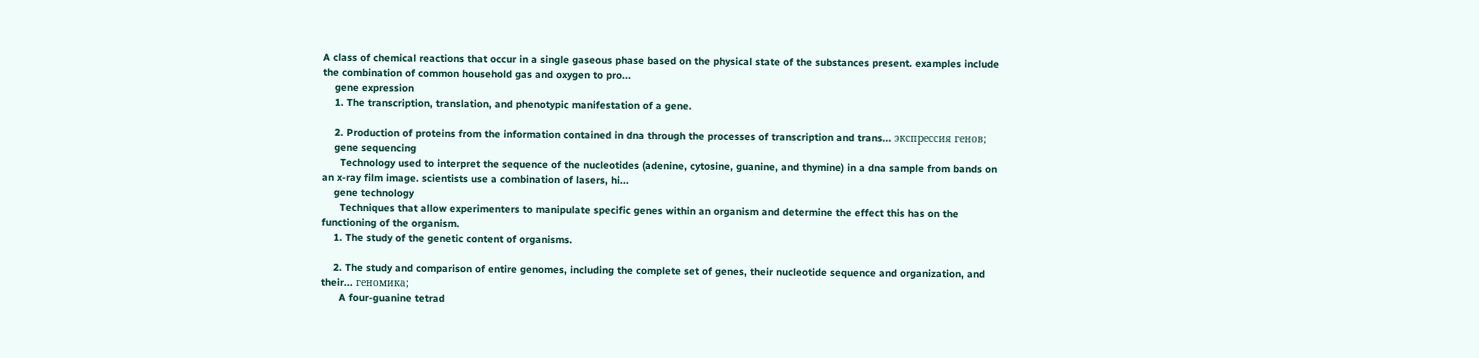A class of chemical reactions that occur in a single gaseous phase based on the physical state of the substances present. examples include the combination of common household gas and oxygen to pro...
    gene expression
    1. The transcription, translation, and phenotypic manifestation of a gene.

    2. Production of proteins from the information contained in dna through the processes of transcription and trans... экспрессия генов;
    gene sequencing
      Technology used to interpret the sequence of the nucleotides (adenine, cytosine, guanine, and thymine) in a dna sample from bands on an x-ray film image. scientists use a combination of lasers, hi...
    gene technology
      Techniques that allow experimenters to manipulate specific genes within an organism and determine the effect this has on the functioning of the organism.
    1. The study of the genetic content of organisms.

    2. The study and comparison of entire genomes, including the complete set of genes, their nucleotide sequence and organization, and their... геномика;
      A four-guanine tetrad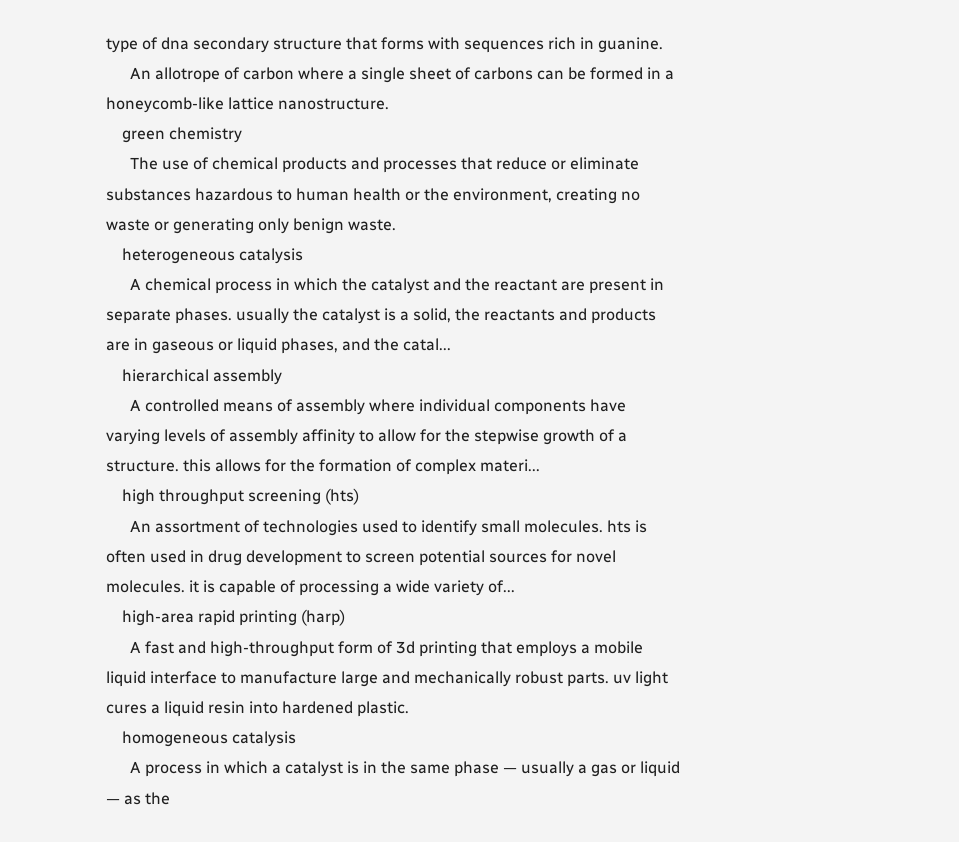type of dna secondary structure that forms with sequences rich in guanine.
      An allotrope of carbon where a single sheet of carbons can be formed in a honeycomb-like lattice nanostructure.
    green chemistry
      The use of chemical products and processes that reduce or eliminate substances hazardous to human health or the environment, creating no waste or generating only benign waste.
    heterogeneous catalysis
      A chemical process in which the catalyst and the reactant are present in separate phases. usually the catalyst is a solid, the reactants and products are in gaseous or liquid phases, and the catal...
    hierarchical assembly
      A controlled means of assembly where individual components have varying levels of assembly affinity to allow for the stepwise growth of a structure. this allows for the formation of complex materi...
    high throughput screening (hts)
      An assortment of technologies used to identify small molecules. hts is often used in drug development to screen potential sources for novel molecules. it is capable of processing a wide variety of...
    high-area rapid printing (harp)
      A fast and high-throughput form of 3d printing that employs a mobile liquid interface to manufacture large and mechanically robust parts. uv light cures a liquid resin into hardened plastic.
    homogeneous catalysis
      A process in which a catalyst is in the same phase — usually a gas or liquid — as the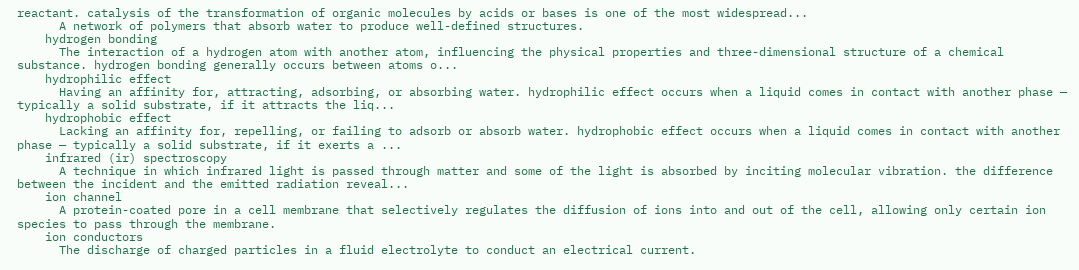reactant. catalysis of the transformation of organic molecules by acids or bases is one of the most widespread...
      A network of polymers that absorb water to produce well-defined structures.
    hydrogen bonding
      The interaction of a hydrogen atom with another atom, influencing the physical properties and three-dimensional structure of a chemical substance. hydrogen bonding generally occurs between atoms o...
    hydrophilic effect
      Having an affinity for, attracting, adsorbing, or absorbing water. hydrophilic effect occurs when a liquid comes in contact with another phase — typically a solid substrate, if it attracts the liq...
    hydrophobic effect
      Lacking an affinity for, repelling, or failing to adsorb or absorb water. hydrophobic effect occurs when a liquid comes in contact with another phase — typically a solid substrate, if it exerts a ...
    infrared (ir) spectroscopy
      A technique in which infrared light is passed through matter and some of the light is absorbed by inciting molecular vibration. the difference between the incident and the emitted radiation reveal...
    ion channel
      A protein-coated pore in a cell membrane that selectively regulates the diffusion of ions into and out of the cell, allowing only certain ion species to pass through the membrane.
    ion conductors
      The discharge of charged particles in a fluid electrolyte to conduct an electrical current.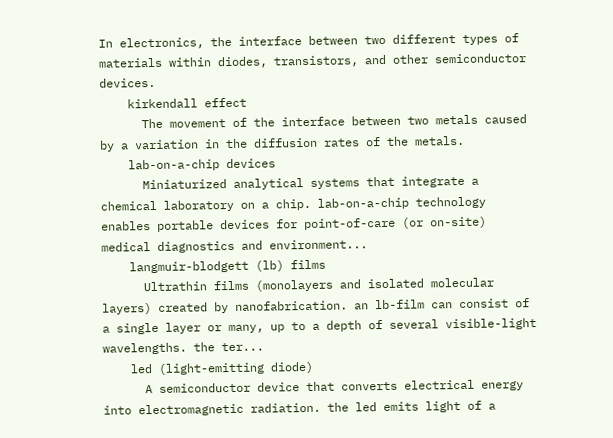In electronics, the interface between two different types of materials within diodes, transistors, and other semiconductor devices.
    kirkendall effect
      The movement of the interface between two metals caused by a variation in the diffusion rates of the metals.
    lab-on-a-chip devices
      Miniaturized analytical systems that integrate a chemical laboratory on a chip. lab-on-a-chip technology enables portable devices for point-of-care (or on-site) medical diagnostics and environment...
    langmuir-blodgett (lb) films
      Ultrathin films (monolayers and isolated molecular layers) created by nanofabrication. an lb-film can consist of a single layer or many, up to a depth of several visible-light wavelengths. the ter...
    led (light-emitting diode)
      A semiconductor device that converts electrical energy into electromagnetic radiation. the led emits light of a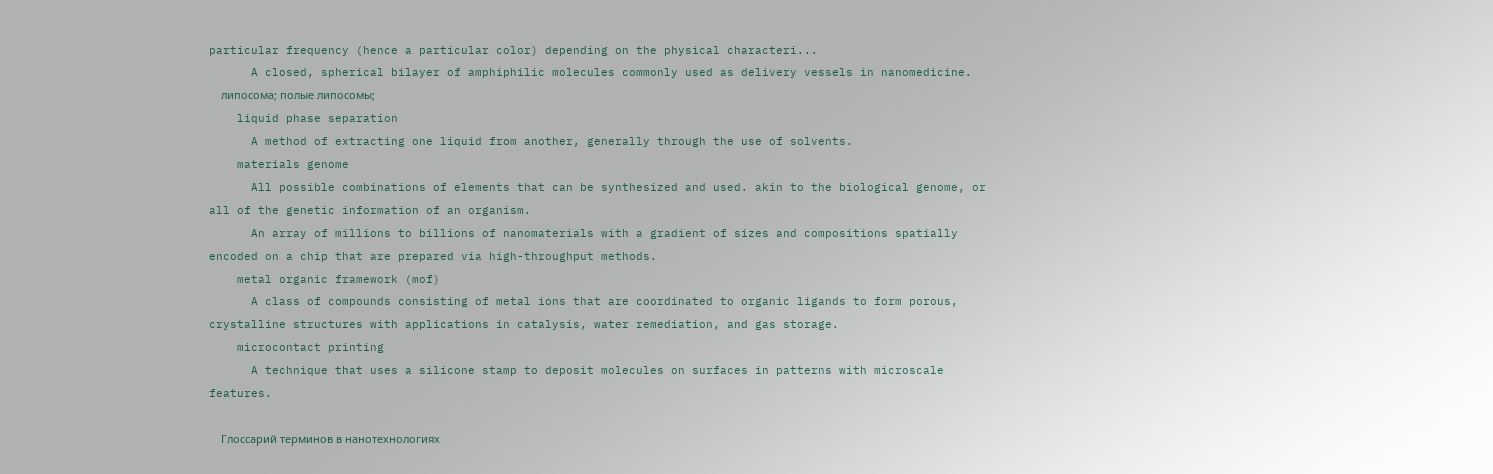particular frequency (hence a particular color) depending on the physical characteri...
      A closed, spherical bilayer of amphiphilic molecules commonly used as delivery vessels in nanomedicine.
    липосома; полые липосомы;
    liquid phase separation
      A method of extracting one liquid from another, generally through the use of solvents.
    materials genome
      All possible combinations of elements that can be synthesized and used. akin to the biological genome, or all of the genetic information of an organism.
      An array of millions to billions of nanomaterials with a gradient of sizes and compositions spatially encoded on a chip that are prepared via high-throughput methods.
    metal organic framework (mof)
      A class of compounds consisting of metal ions that are coordinated to organic ligands to form porous, crystalline structures with applications in catalysis, water remediation, and gas storage.
    microcontact printing
      A technique that uses a silicone stamp to deposit molecules on surfaces in patterns with microscale features.

    Глоссарий терминов в нанотехнологиях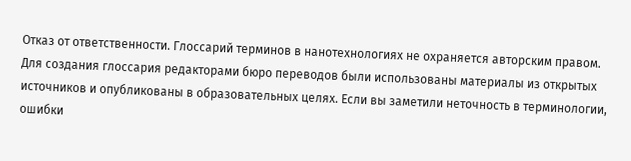Отказ от ответственности. Глоссарий терминов в нанотехнологиях не охраняется авторским правом. Для создания глоссария редакторами бюро переводов были использованы материалы из открытых источников и опубликованы в образовательных целях. Если вы заметили неточность в терминологии, ошибки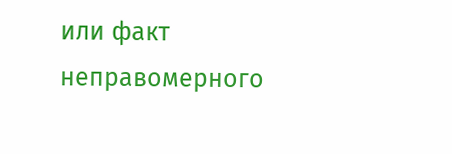или факт неправомерного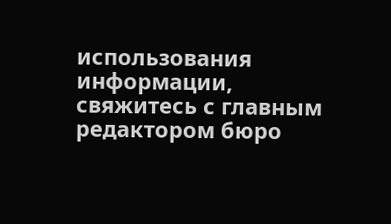использования информации, свяжитесь с главным редактором бюро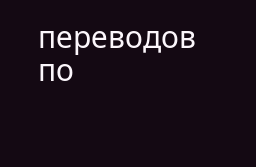переводов по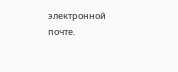электронной почте.